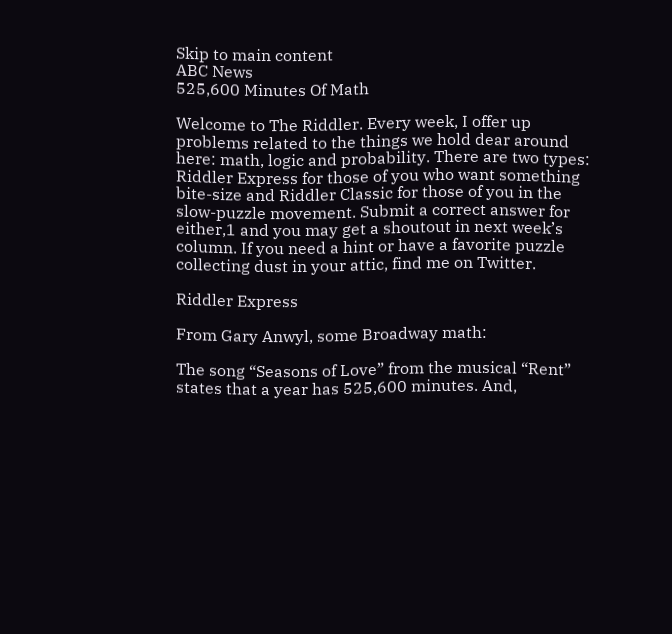Skip to main content
ABC News
525,600 Minutes Of Math

Welcome to The Riddler. Every week, I offer up problems related to the things we hold dear around here: math, logic and probability. There are two types: Riddler Express for those of you who want something bite-size and Riddler Classic for those of you in the slow-puzzle movement. Submit a correct answer for either,1 and you may get a shoutout in next week’s column. If you need a hint or have a favorite puzzle collecting dust in your attic, find me on Twitter.

Riddler Express

From Gary Anwyl, some Broadway math:

The song “Seasons of Love” from the musical “Rent” states that a year has 525,600 minutes. And,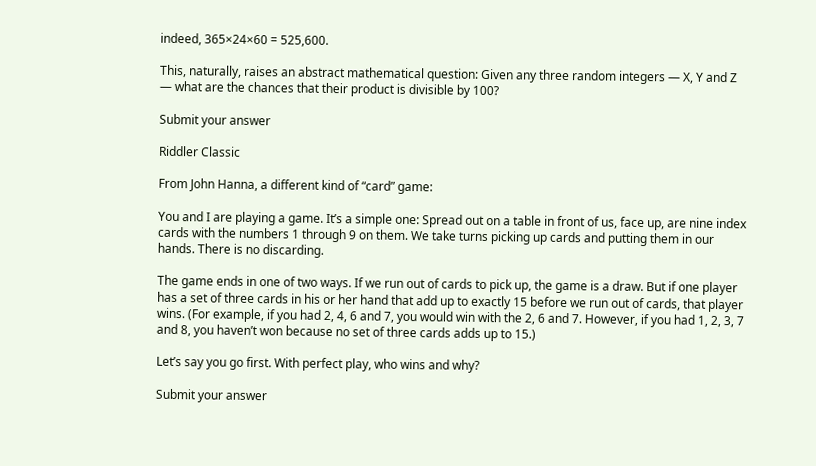indeed, 365×24×60 = 525,600.

This, naturally, raises an abstract mathematical question: Given any three random integers — X, Y and Z — what are the chances that their product is divisible by 100?

Submit your answer

Riddler Classic

From John Hanna, a different kind of “card” game:

You and I are playing a game. It’s a simple one: Spread out on a table in front of us, face up, are nine index cards with the numbers 1 through 9 on them. We take turns picking up cards and putting them in our hands. There is no discarding.

The game ends in one of two ways. If we run out of cards to pick up, the game is a draw. But if one player has a set of three cards in his or her hand that add up to exactly 15 before we run out of cards, that player wins. (For example, if you had 2, 4, 6 and 7, you would win with the 2, 6 and 7. However, if you had 1, 2, 3, 7 and 8, you haven’t won because no set of three cards adds up to 15.)

Let’s say you go first. With perfect play, who wins and why?

Submit your answer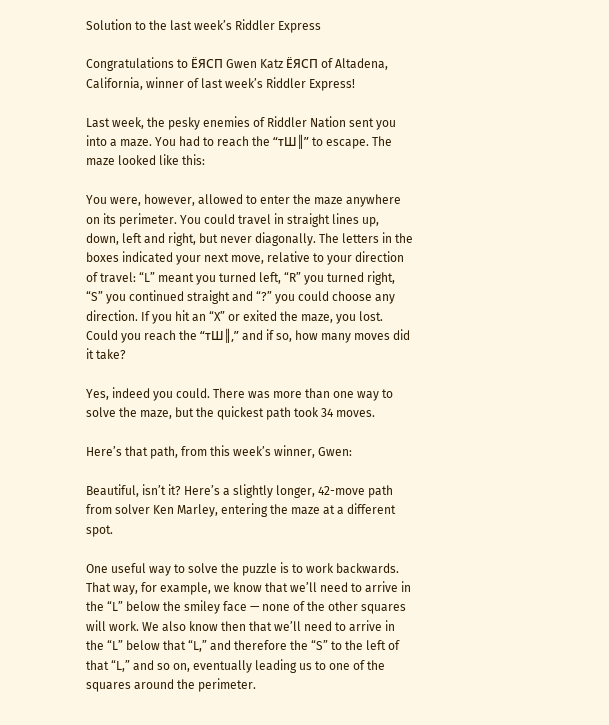Solution to the last week’s Riddler Express

Congratulations to ЁЯСП Gwen Katz ЁЯСП of Altadena, California, winner of last week’s Riddler Express!

Last week, the pesky enemies of Riddler Nation sent you into a maze. You had to reach the “тШ║” to escape. The maze looked like this:

You were, however, allowed to enter the maze anywhere on its perimeter. You could travel in straight lines up, down, left and right, but never diagonally. The letters in the boxes indicated your next move, relative to your direction of travel: “L” meant you turned left, “R” you turned right, “S” you continued straight and “?” you could choose any direction. If you hit an “X” or exited the maze, you lost. Could you reach the “тШ║,” and if so, how many moves did it take?

Yes, indeed you could. There was more than one way to solve the maze, but the quickest path took 34 moves.

Here’s that path, from this week’s winner, Gwen:

Beautiful, isn’t it? Here’s a slightly longer, 42-move path from solver Ken Marley, entering the maze at a different spot.

One useful way to solve the puzzle is to work backwards. That way, for example, we know that we’ll need to arrive in the “L” below the smiley face — none of the other squares will work. We also know then that we’ll need to arrive in the “L” below that “L,” and therefore the “S” to the left of that “L,” and so on, eventually leading us to one of the squares around the perimeter.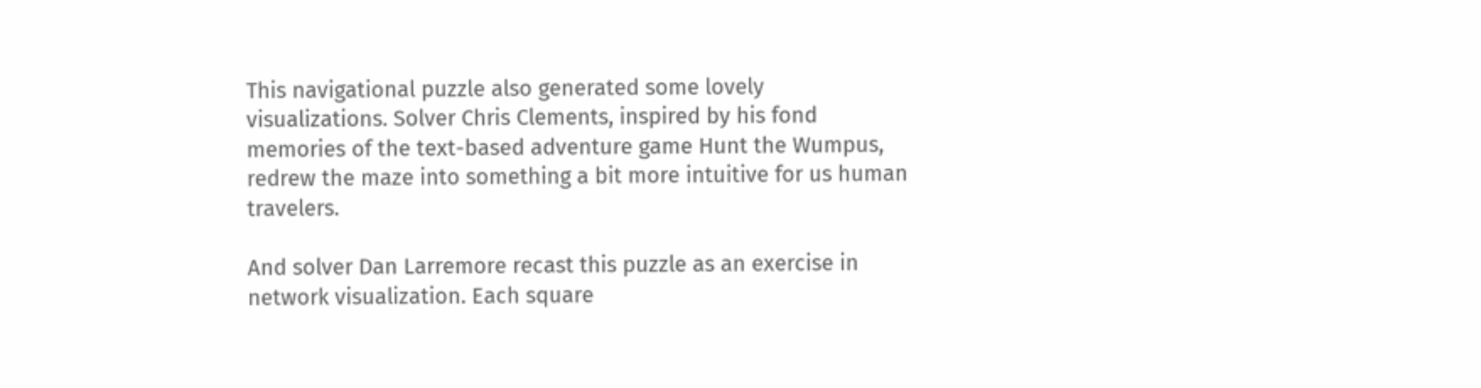This navigational puzzle also generated some lovely visualizations. Solver Chris Clements, inspired by his fond memories of the text-based adventure game Hunt the Wumpus, redrew the maze into something a bit more intuitive for us human travelers.

And solver Dan Larremore recast this puzzle as an exercise in network visualization. Each square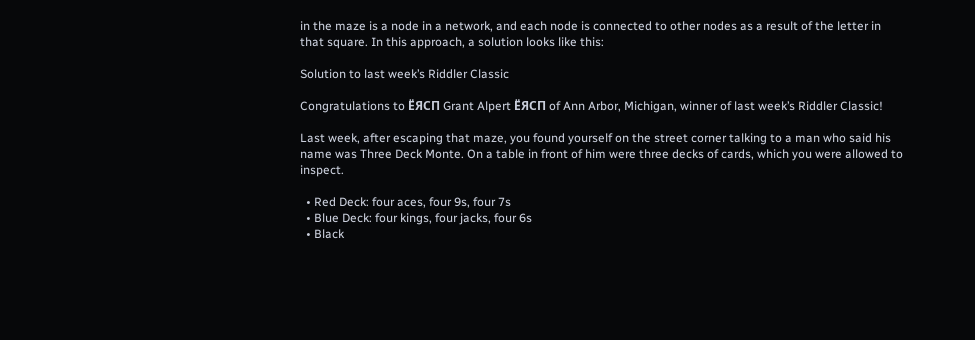in the maze is a node in a network, and each node is connected to other nodes as a result of the letter in that square. In this approach, a solution looks like this:

Solution to last week’s Riddler Classic

Congratulations to ЁЯСП Grant Alpert ЁЯСП of Ann Arbor, Michigan, winner of last week’s Riddler Classic!

Last week, after escaping that maze, you found yourself on the street corner talking to a man who said his name was Three Deck Monte. On a table in front of him were three decks of cards, which you were allowed to inspect.

  • Red Deck: four aces, four 9s, four 7s
  • Blue Deck: four kings, four jacks, four 6s
  • Black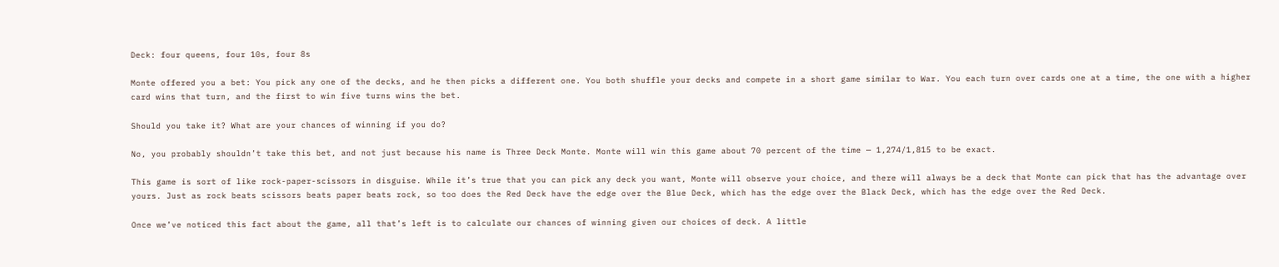Deck: four queens, four 10s, four 8s

Monte offered you a bet: You pick any one of the decks, and he then picks a different one. You both shuffle your decks and compete in a short game similar to War. You each turn over cards one at a time, the one with a higher card wins that turn, and the first to win five turns wins the bet.

Should you take it? What are your chances of winning if you do?

No, you probably shouldn’t take this bet, and not just because his name is Three Deck Monte. Monte will win this game about 70 percent of the time — 1,274/1,815 to be exact.

This game is sort of like rock-paper-scissors in disguise. While it’s true that you can pick any deck you want, Monte will observe your choice, and there will always be a deck that Monte can pick that has the advantage over yours. Just as rock beats scissors beats paper beats rock, so too does the Red Deck have the edge over the Blue Deck, which has the edge over the Black Deck, which has the edge over the Red Deck.

Once we’ve noticed this fact about the game, all that’s left is to calculate our chances of winning given our choices of deck. A little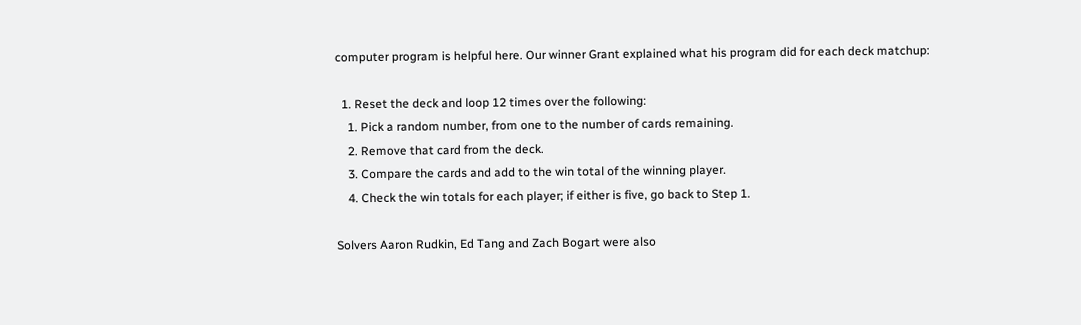computer program is helpful here. Our winner Grant explained what his program did for each deck matchup:

  1. Reset the deck and loop 12 times over the following:
    1. Pick a random number, from one to the number of cards remaining.
    2. Remove that card from the deck.
    3. Compare the cards and add to the win total of the winning player.
    4. Check the win totals for each player; if either is five, go back to Step 1.

Solvers Aaron Rudkin, Ed Tang and Zach Bogart were also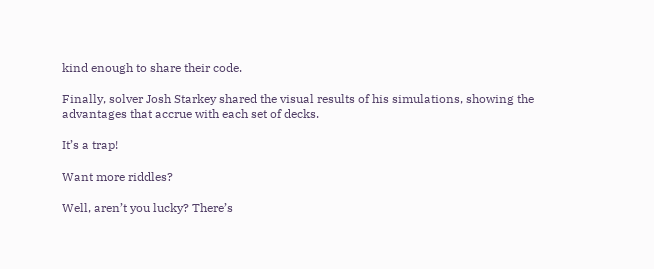kind enough to share their code.

Finally, solver Josh Starkey shared the visual results of his simulations, showing the advantages that accrue with each set of decks.

It’s a trap!

Want more riddles?

Well, aren’t you lucky? There’s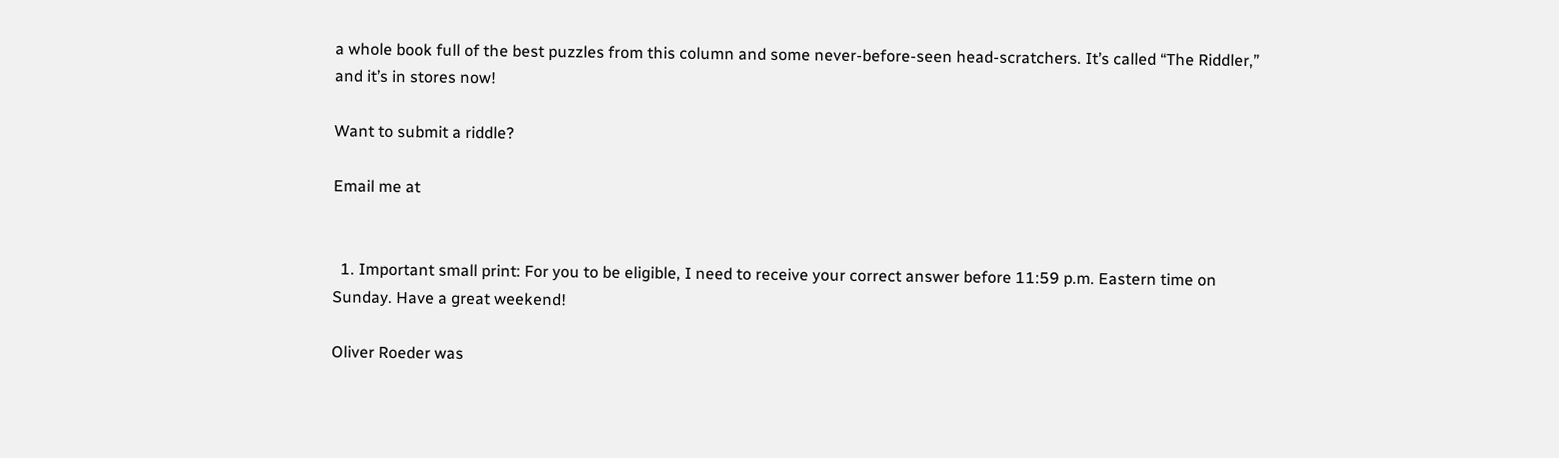a whole book full of the best puzzles from this column and some never-before-seen head-scratchers. It’s called “The Riddler,” and it’s in stores now!

Want to submit a riddle?

Email me at


  1. Important small print: For you to be eligible, I need to receive your correct answer before 11:59 p.m. Eastern time on Sunday. Have a great weekend!

Oliver Roeder was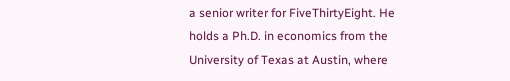a senior writer for FiveThirtyEight. He holds a Ph.D. in economics from the University of Texas at Austin, where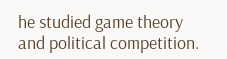he studied game theory and political competition.